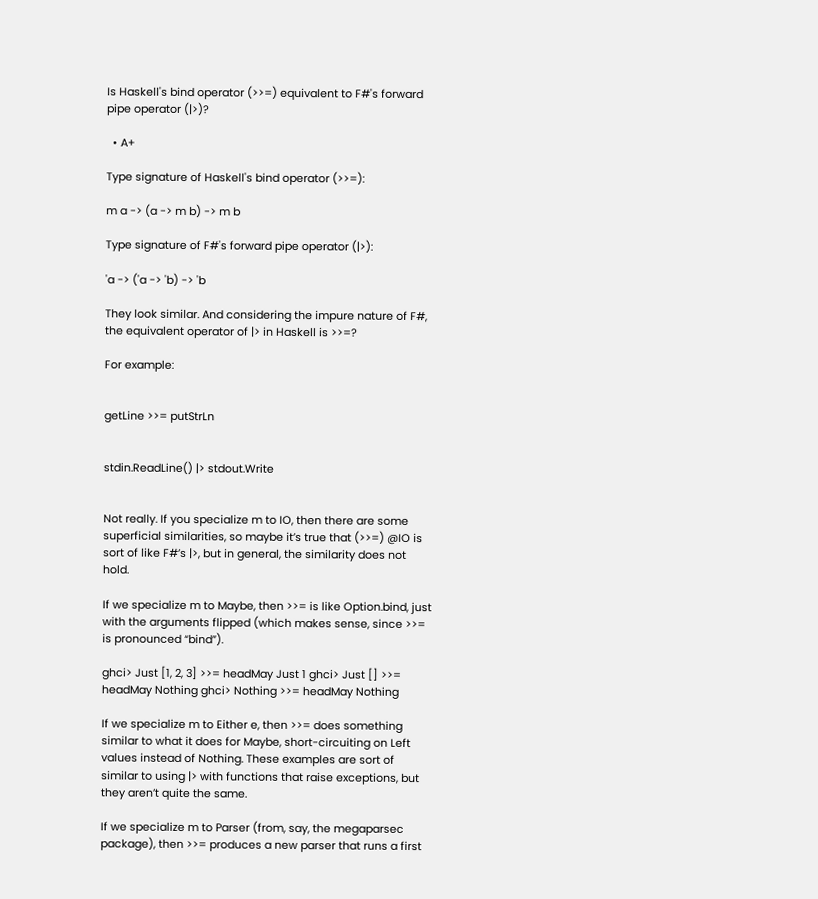Is Haskell's bind operator (>>=) equivalent to F#'s forward pipe operator (|>)?

  • A+

Type signature of Haskell's bind operator (>>=):

m a -> (a -> m b) -> m b

Type signature of F#'s forward pipe operator (|>):

'a -> ('a -> 'b) -> 'b

They look similar. And considering the impure nature of F#, the equivalent operator of |> in Haskell is >>=?

For example:


getLine >>= putStrLn


stdin.ReadLine() |> stdout.Write


Not really. If you specialize m to IO, then there are some superficial similarities, so maybe it’s true that (>>=) @IO is sort of like F#’s |>, but in general, the similarity does not hold.

If we specialize m to Maybe, then >>= is like Option.bind, just with the arguments flipped (which makes sense, since >>= is pronounced “bind”).

ghci> Just [1, 2, 3] >>= headMay Just 1 ghci> Just [] >>= headMay Nothing ghci> Nothing >>= headMay Nothing

If we specialize m to Either e, then >>= does something similar to what it does for Maybe, short-circuiting on Left values instead of Nothing. These examples are sort of similar to using |> with functions that raise exceptions, but they aren’t quite the same.

If we specialize m to Parser (from, say, the megaparsec package), then >>= produces a new parser that runs a first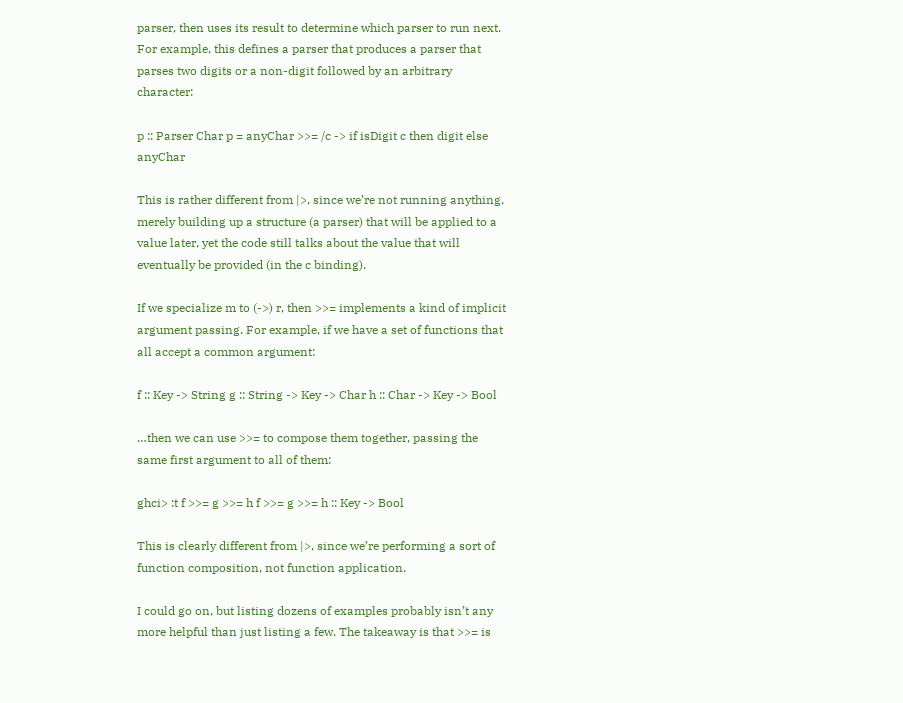parser, then uses its result to determine which parser to run next. For example, this defines a parser that produces a parser that parses two digits or a non-digit followed by an arbitrary character:

p :: Parser Char p = anyChar >>= /c -> if isDigit c then digit else anyChar

This is rather different from |>, since we’re not running anything, merely building up a structure (a parser) that will be applied to a value later, yet the code still talks about the value that will eventually be provided (in the c binding).

If we specialize m to (->) r, then >>= implements a kind of implicit argument passing. For example, if we have a set of functions that all accept a common argument:

f :: Key -> String g :: String -> Key -> Char h :: Char -> Key -> Bool

…then we can use >>= to compose them together, passing the same first argument to all of them:

ghci> :t f >>= g >>= h f >>= g >>= h :: Key -> Bool

This is clearly different from |>, since we’re performing a sort of function composition, not function application.

I could go on, but listing dozens of examples probably isn’t any more helpful than just listing a few. The takeaway is that >>= is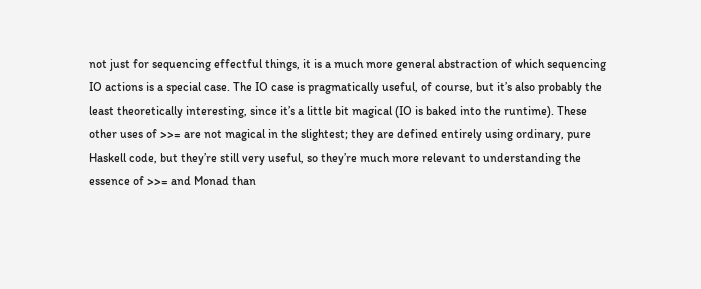not just for sequencing effectful things, it is a much more general abstraction of which sequencing IO actions is a special case. The IO case is pragmatically useful, of course, but it’s also probably the least theoretically interesting, since it’s a little bit magical (IO is baked into the runtime). These other uses of >>= are not magical in the slightest; they are defined entirely using ordinary, pure Haskell code, but they’re still very useful, so they’re much more relevant to understanding the essence of >>= and Monad than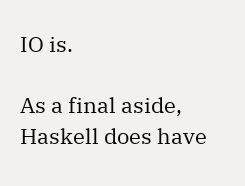IO is.

As a final aside, Haskell does have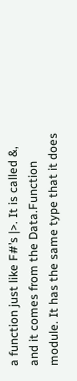a function just like F#’s |>. It is called &, and it comes from the Data.Function module. It has the same type that it does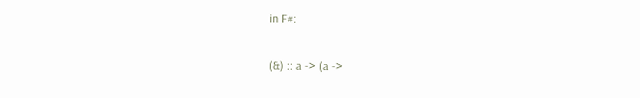in F#:

(&) :: a -> (a ->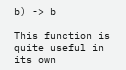b) -> b

This function is quite useful in its own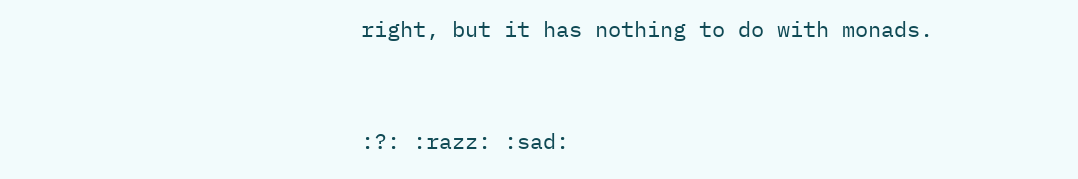right, but it has nothing to do with monads.


:?: :razz: :sad: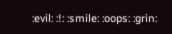:evil: :!: :smile: :oops: :grin: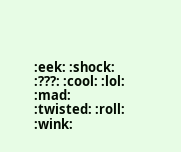:eek: :shock: :???: :cool: :lol: :mad: :twisted: :roll: :wink: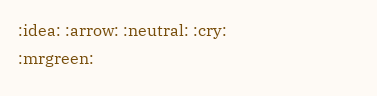:idea: :arrow: :neutral: :cry: :mrgreen: